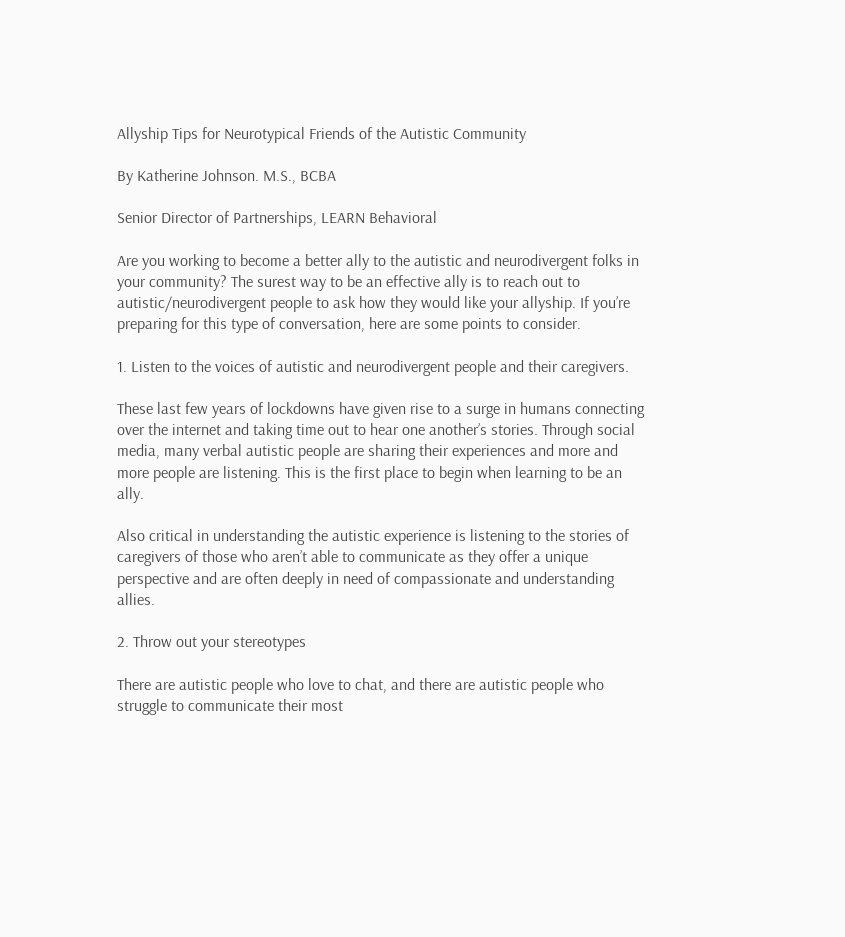Allyship Tips for Neurotypical Friends of the Autistic Community

By Katherine Johnson. M.S., BCBA

Senior Director of Partnerships, LEARN Behavioral

Are you working to become a better ally to the autistic and neurodivergent folks in your community? The surest way to be an effective ally is to reach out to autistic/neurodivergent people to ask how they would like your allyship. If you’re preparing for this type of conversation, here are some points to consider.

1. Listen to the voices of autistic and neurodivergent people and their caregivers.

These last few years of lockdowns have given rise to a surge in humans connecting over the internet and taking time out to hear one another’s stories. Through social media, many verbal autistic people are sharing their experiences and more and more people are listening. This is the first place to begin when learning to be an ally.

Also critical in understanding the autistic experience is listening to the stories of caregivers of those who aren’t able to communicate as they offer a unique perspective and are often deeply in need of compassionate and understanding allies.

2. Throw out your stereotypes

There are autistic people who love to chat, and there are autistic people who struggle to communicate their most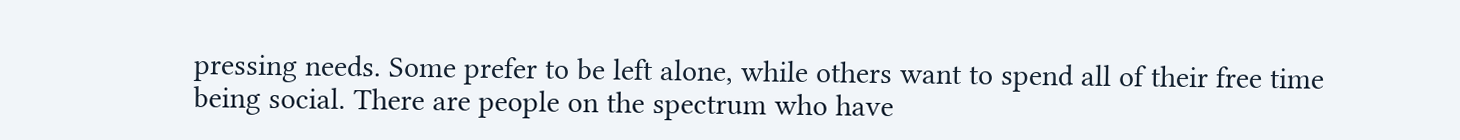pressing needs. Some prefer to be left alone, while others want to spend all of their free time being social. There are people on the spectrum who have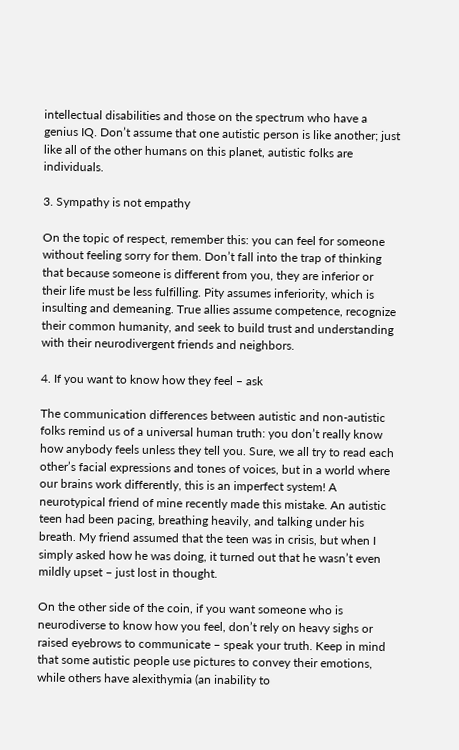intellectual disabilities and those on the spectrum who have a genius IQ. Don’t assume that one autistic person is like another; just like all of the other humans on this planet, autistic folks are individuals.

3. Sympathy is not empathy

On the topic of respect, remember this: you can feel for someone without feeling sorry for them. Don’t fall into the trap of thinking that because someone is different from you, they are inferior or their life must be less fulfilling. Pity assumes inferiority, which is insulting and demeaning. True allies assume competence, recognize their common humanity, and seek to build trust and understanding with their neurodivergent friends and neighbors.

4. If you want to know how they feel – ask

The communication differences between autistic and non-autistic folks remind us of a universal human truth: you don’t really know how anybody feels unless they tell you. Sure, we all try to read each other’s facial expressions and tones of voices, but in a world where our brains work differently, this is an imperfect system! A neurotypical friend of mine recently made this mistake. An autistic teen had been pacing, breathing heavily, and talking under his breath. My friend assumed that the teen was in crisis, but when I simply asked how he was doing, it turned out that he wasn’t even mildly upset – just lost in thought.

On the other side of the coin, if you want someone who is neurodiverse to know how you feel, don’t rely on heavy sighs or raised eyebrows to communicate – speak your truth. Keep in mind that some autistic people use pictures to convey their emotions, while others have alexithymia (an inability to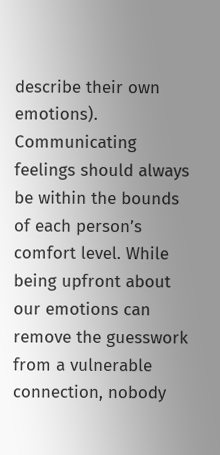describe their own emotions). Communicating feelings should always be within the bounds of each person’s comfort level. While being upfront about our emotions can remove the guesswork from a vulnerable connection, nobody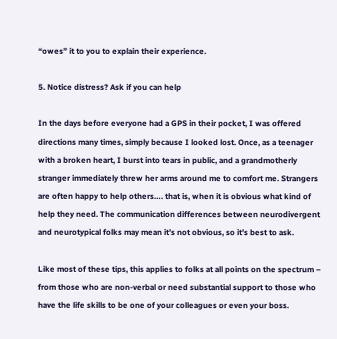“owes” it to you to explain their experience.

5. Notice distress? Ask if you can help

In the days before everyone had a GPS in their pocket, I was offered directions many times, simply because I looked lost. Once, as a teenager with a broken heart, I burst into tears in public, and a grandmotherly stranger immediately threw her arms around me to comfort me. Strangers are often happy to help others…. that is, when it is obvious what kind of help they need. The communication differences between neurodivergent and neurotypical folks may mean it’s not obvious, so it’s best to ask.

Like most of these tips, this applies to folks at all points on the spectrum – from those who are non-verbal or need substantial support to those who have the life skills to be one of your colleagues or even your boss.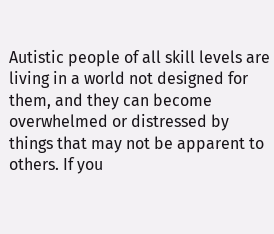Autistic people of all skill levels are living in a world not designed for them, and they can become overwhelmed or distressed by things that may not be apparent to others. If you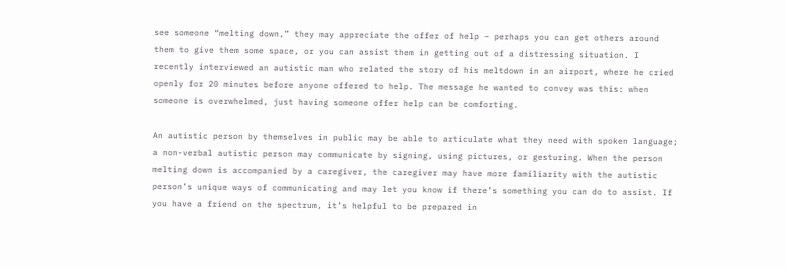see someone “melting down,” they may appreciate the offer of help – perhaps you can get others around them to give them some space, or you can assist them in getting out of a distressing situation. I recently interviewed an autistic man who related the story of his meltdown in an airport, where he cried openly for 20 minutes before anyone offered to help. The message he wanted to convey was this: when someone is overwhelmed, just having someone offer help can be comforting.

An autistic person by themselves in public may be able to articulate what they need with spoken language; a non-verbal autistic person may communicate by signing, using pictures, or gesturing. When the person melting down is accompanied by a caregiver, the caregiver may have more familiarity with the autistic person’s unique ways of communicating and may let you know if there’s something you can do to assist. If you have a friend on the spectrum, it’s helpful to be prepared in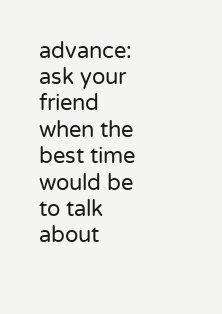advance: ask your friend when the best time would be to talk about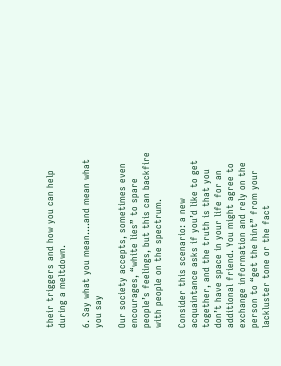their triggers and how you can help during a meltdown.

6. Say what you mean….and mean what you say

Our society accepts, sometimes even encourages, “white lies” to spare people’s feelings, but this can backfire with people on the spectrum.

Consider this scenario: a new acquaintance asks if you’d like to get together, and the truth is that you don’t have space in your life for an additional friend. You might agree to exchange information and rely on the person to “get the hint” from your lackluster tone or the fact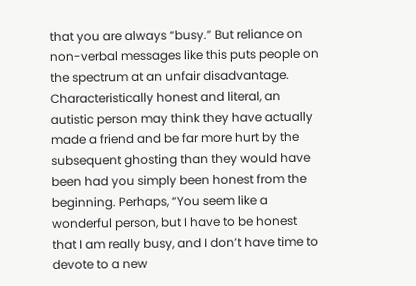that you are always “busy.” But reliance on non-verbal messages like this puts people on the spectrum at an unfair disadvantage. Characteristically honest and literal, an autistic person may think they have actually made a friend and be far more hurt by the subsequent ghosting than they would have been had you simply been honest from the beginning. Perhaps, “You seem like a wonderful person, but I have to be honest that I am really busy, and I don’t have time to devote to a new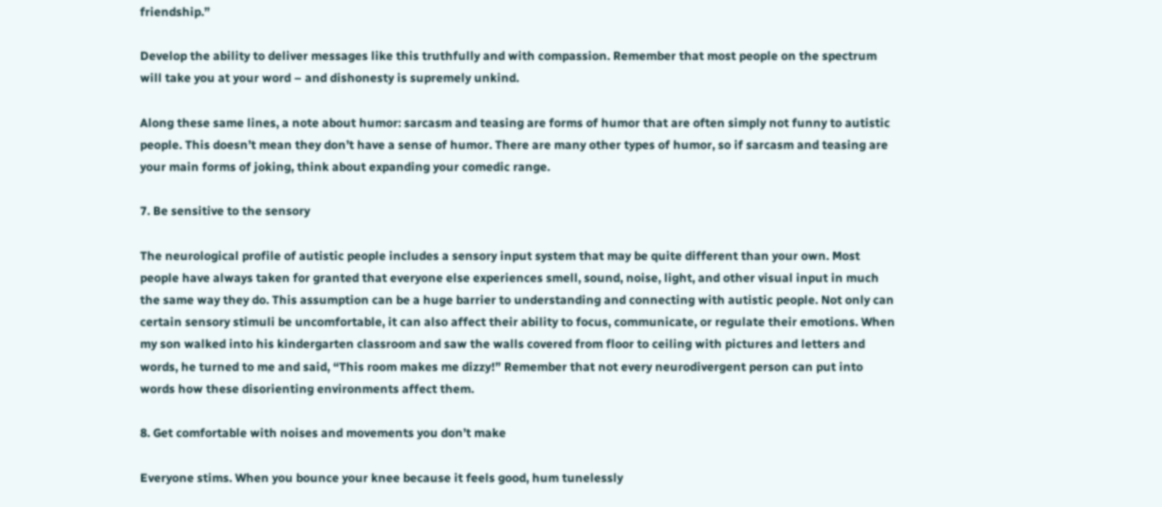friendship.”

Develop the ability to deliver messages like this truthfully and with compassion. Remember that most people on the spectrum will take you at your word – and dishonesty is supremely unkind.

Along these same lines, a note about humor: sarcasm and teasing are forms of humor that are often simply not funny to autistic people. This doesn’t mean they don’t have a sense of humor. There are many other types of humor, so if sarcasm and teasing are your main forms of joking, think about expanding your comedic range.

7. Be sensitive to the sensory

The neurological profile of autistic people includes a sensory input system that may be quite different than your own. Most people have always taken for granted that everyone else experiences smell, sound, noise, light, and other visual input in much the same way they do. This assumption can be a huge barrier to understanding and connecting with autistic people. Not only can certain sensory stimuli be uncomfortable, it can also affect their ability to focus, communicate, or regulate their emotions. When my son walked into his kindergarten classroom and saw the walls covered from floor to ceiling with pictures and letters and words, he turned to me and said, “This room makes me dizzy!” Remember that not every neurodivergent person can put into words how these disorienting environments affect them.

8. Get comfortable with noises and movements you don’t make

Everyone stims. When you bounce your knee because it feels good, hum tunelessly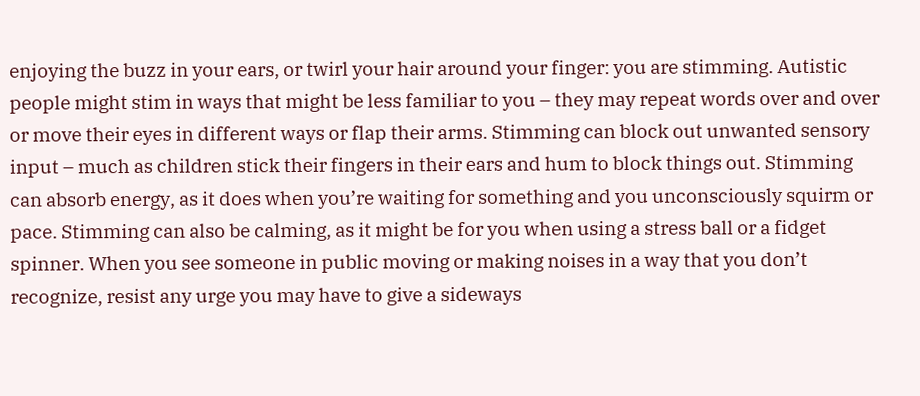enjoying the buzz in your ears, or twirl your hair around your finger: you are stimming. Autistic people might stim in ways that might be less familiar to you – they may repeat words over and over or move their eyes in different ways or flap their arms. Stimming can block out unwanted sensory input – much as children stick their fingers in their ears and hum to block things out. Stimming can absorb energy, as it does when you’re waiting for something and you unconsciously squirm or pace. Stimming can also be calming, as it might be for you when using a stress ball or a fidget spinner. When you see someone in public moving or making noises in a way that you don’t recognize, resist any urge you may have to give a sideways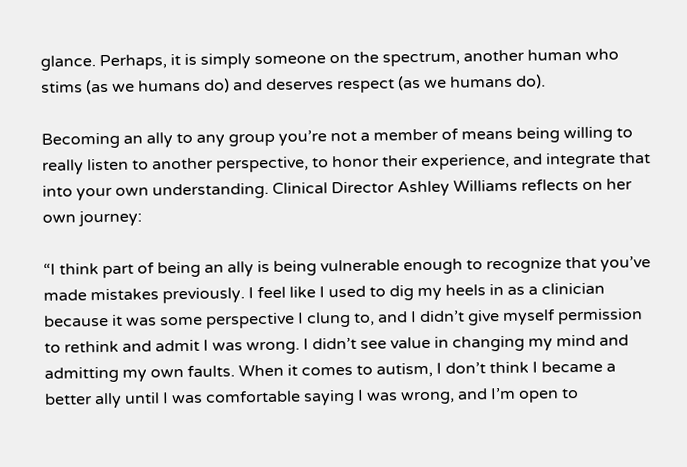glance. Perhaps, it is simply someone on the spectrum, another human who stims (as we humans do) and deserves respect (as we humans do).

Becoming an ally to any group you’re not a member of means being willing to really listen to another perspective, to honor their experience, and integrate that into your own understanding. Clinical Director Ashley Williams reflects on her own journey:

“I think part of being an ally is being vulnerable enough to recognize that you’ve made mistakes previously. I feel like I used to dig my heels in as a clinician because it was some perspective I clung to, and I didn’t give myself permission to rethink and admit I was wrong. I didn’t see value in changing my mind and admitting my own faults. When it comes to autism, I don’t think I became a better ally until I was comfortable saying I was wrong, and I’m open to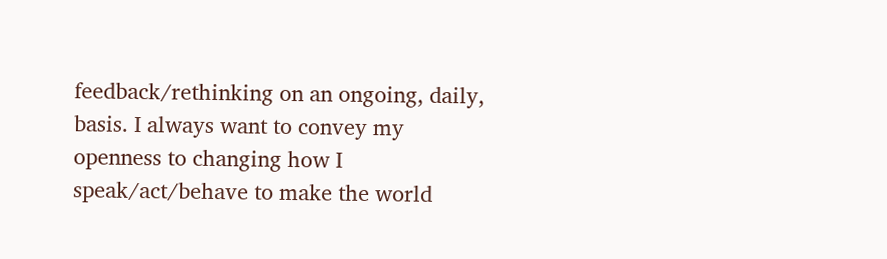feedback/rethinking on an ongoing, daily, basis. I always want to convey my openness to changing how I speak/act/behave to make the world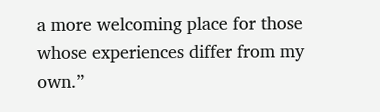a more welcoming place for those whose experiences differ from my own.”